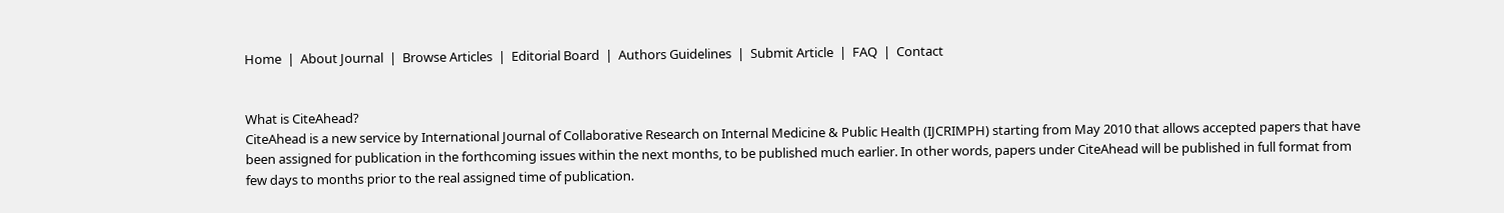Home  |  About Journal  |  Browse Articles  |  Editorial Board  |  Authors Guidelines  |  Submit Article  |  FAQ  |  Contact


What is CiteAhead?
CiteAhead is a new service by International Journal of Collaborative Research on Internal Medicine & Public Health (IJCRIMPH) starting from May 2010 that allows accepted papers that have been assigned for publication in the forthcoming issues within the next months, to be published much earlier. In other words, papers under CiteAhead will be published in full format from few days to months prior to the real assigned time of publication.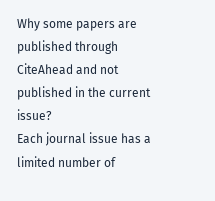Why some papers are published through CiteAhead and not published in the current  issue?
Each journal issue has a limited number of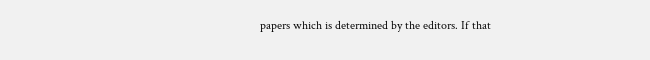papers which is determined by the editors. If that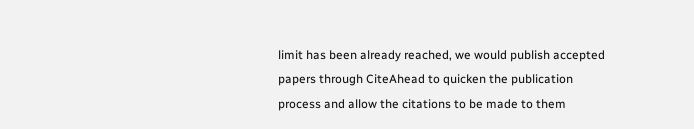limit has been already reached, we would publish accepted papers through CiteAhead to quicken the publication process and allow the citations to be made to them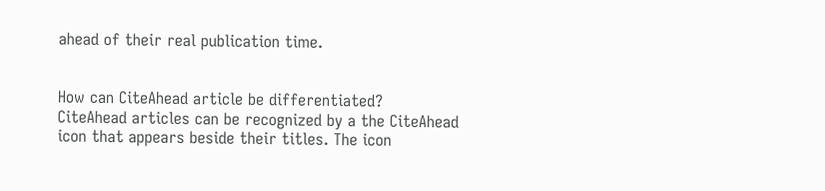ahead of their real publication time.


How can CiteAhead article be differentiated?
CiteAhead articles can be recognized by a the CiteAhead icon that appears beside their titles. The icon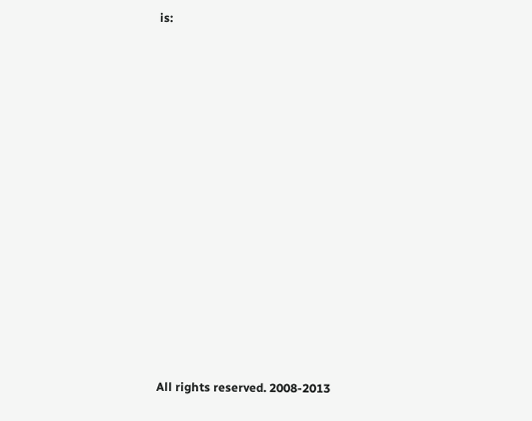is:














All rights reserved. 2008-2013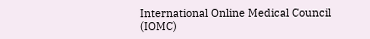International Online Medical Council (IOMC)